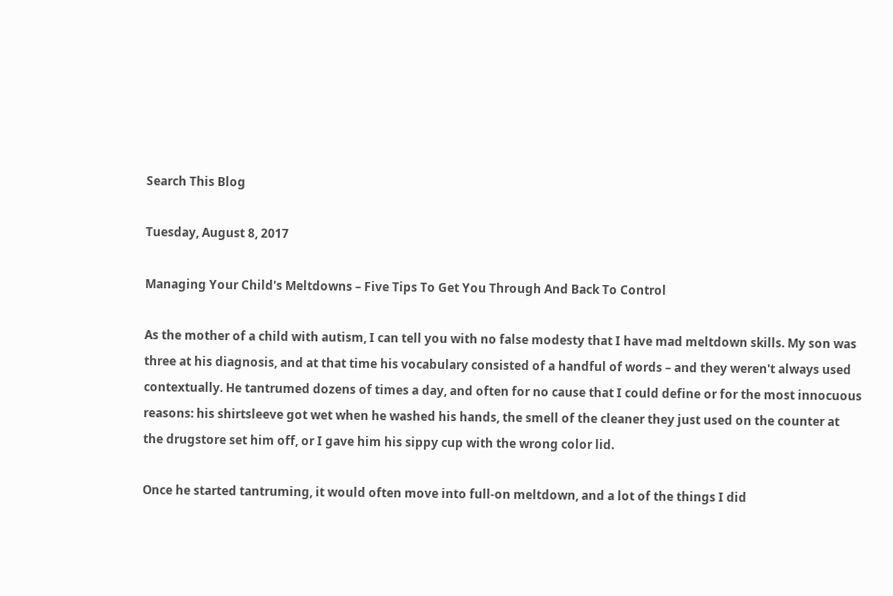Search This Blog

Tuesday, August 8, 2017

Managing Your Child's Meltdowns – Five Tips To Get You Through And Back To Control

As the mother of a child with autism, I can tell you with no false modesty that I have mad meltdown skills. My son was three at his diagnosis, and at that time his vocabulary consisted of a handful of words – and they weren't always used contextually. He tantrumed dozens of times a day, and often for no cause that I could define or for the most innocuous reasons: his shirtsleeve got wet when he washed his hands, the smell of the cleaner they just used on the counter at the drugstore set him off, or I gave him his sippy cup with the wrong color lid.

Once he started tantruming, it would often move into full-on meltdown, and a lot of the things I did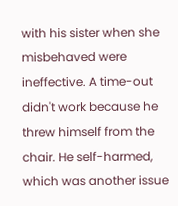with his sister when she misbehaved were ineffective. A time-out didn't work because he threw himself from the chair. He self-harmed, which was another issue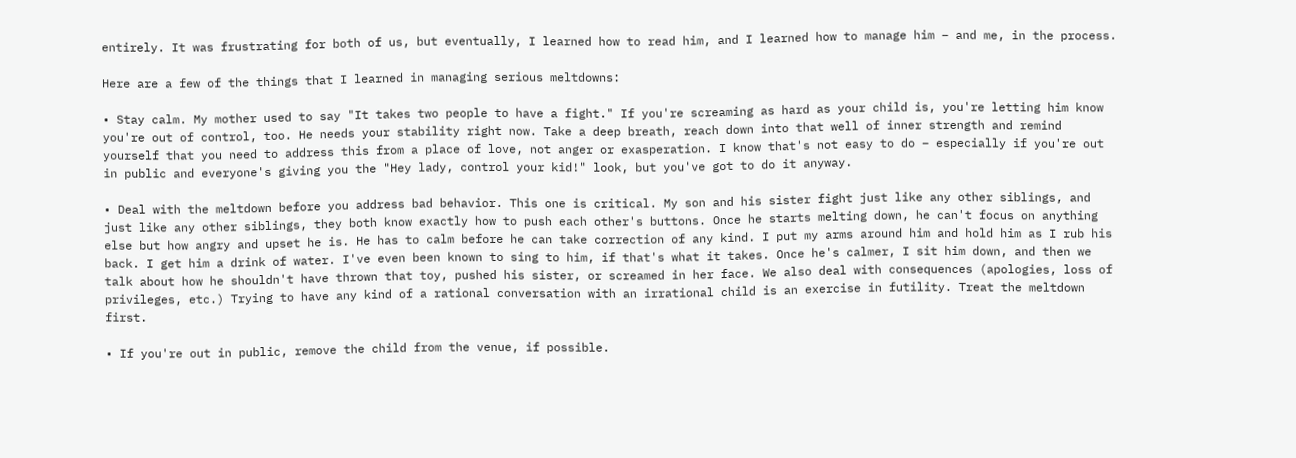entirely. It was frustrating for both of us, but eventually, I learned how to read him, and I learned how to manage him – and me, in the process.

Here are a few of the things that I learned in managing serious meltdowns:

• Stay calm. My mother used to say "It takes two people to have a fight." If you're screaming as hard as your child is, you're letting him know you're out of control, too. He needs your stability right now. Take a deep breath, reach down into that well of inner strength and remind yourself that you need to address this from a place of love, not anger or exasperation. I know that's not easy to do – especially if you're out in public and everyone's giving you the "Hey lady, control your kid!" look, but you've got to do it anyway.

• Deal with the meltdown before you address bad behavior. This one is critical. My son and his sister fight just like any other siblings, and just like any other siblings, they both know exactly how to push each other's buttons. Once he starts melting down, he can't focus on anything else but how angry and upset he is. He has to calm before he can take correction of any kind. I put my arms around him and hold him as I rub his back. I get him a drink of water. I've even been known to sing to him, if that's what it takes. Once he's calmer, I sit him down, and then we talk about how he shouldn't have thrown that toy, pushed his sister, or screamed in her face. We also deal with consequences (apologies, loss of privileges, etc.) Trying to have any kind of a rational conversation with an irrational child is an exercise in futility. Treat the meltdown first.

• If you're out in public, remove the child from the venue, if possible.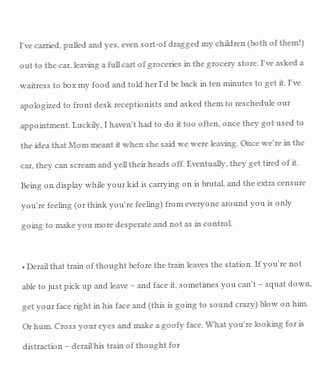I've carried, pulled and yes, even sort-of dragged my children (both of them!) out to the car, leaving a full cart of groceries in the grocery store. I've asked a waitress to box my food and told her I'd be back in ten minutes to get it. I've apologized to front desk receptionists and asked them to reschedule our appointment. Luckily, I haven't had to do it too often, once they got used to the idea that Mom meant it when she said we were leaving. Once we're in the car, they can scream and yell their heads off. Eventually, they get tired of it. Being on display while your kid is carrying on is brutal, and the extra censure you're feeling (or think you're feeling) from everyone around you is only going to make you more desperate and not as in control.

• Derail that train of thought before the train leaves the station. If you're not able to just pick up and leave – and face it, sometimes you can't – squat down, get your face right in his face and (this is going to sound crazy) blow on him. Or hum. Cross your eyes and make a goofy face. What you're looking for is distraction – derail his train of thought for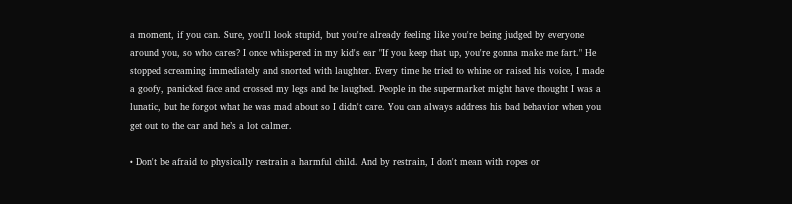a moment, if you can. Sure, you'll look stupid, but you're already feeling like you're being judged by everyone around you, so who cares? I once whispered in my kid's ear "If you keep that up, you're gonna make me fart." He stopped screaming immediately and snorted with laughter. Every time he tried to whine or raised his voice, I made a goofy, panicked face and crossed my legs and he laughed. People in the supermarket might have thought I was a lunatic, but he forgot what he was mad about so I didn't care. You can always address his bad behavior when you get out to the car and he’s a lot calmer.

• Don't be afraid to physically restrain a harmful child. And by restrain, I don't mean with ropes or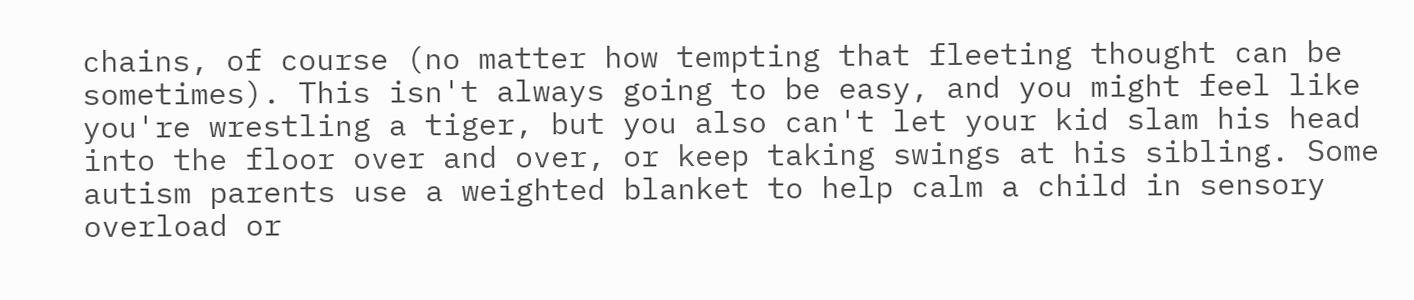chains, of course (no matter how tempting that fleeting thought can be sometimes). This isn't always going to be easy, and you might feel like you're wrestling a tiger, but you also can't let your kid slam his head into the floor over and over, or keep taking swings at his sibling. Some autism parents use a weighted blanket to help calm a child in sensory overload or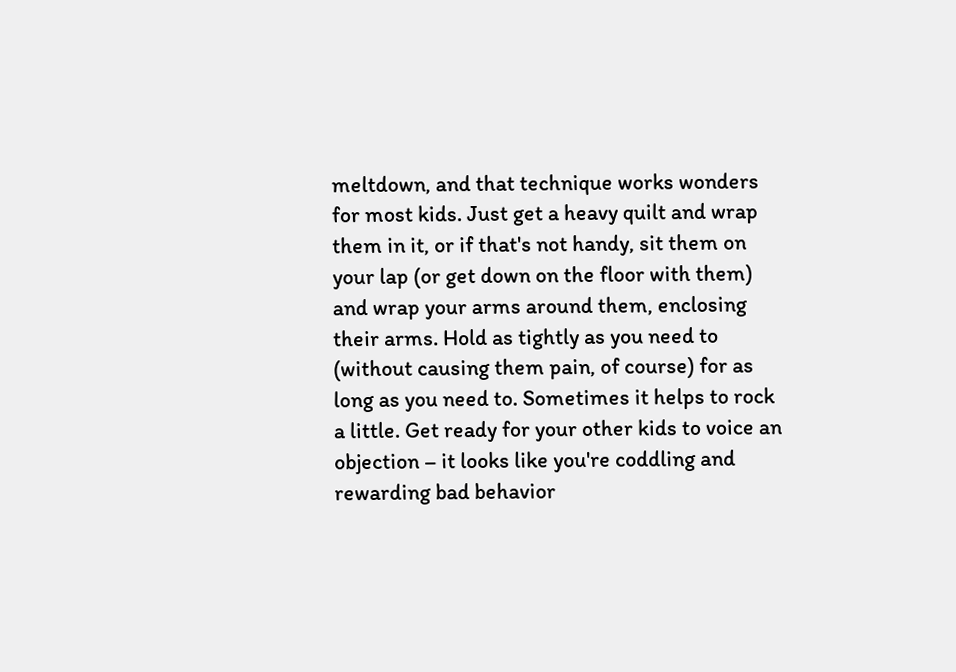meltdown, and that technique works wonders for most kids. Just get a heavy quilt and wrap them in it, or if that's not handy, sit them on your lap (or get down on the floor with them) and wrap your arms around them, enclosing their arms. Hold as tightly as you need to (without causing them pain, of course) for as long as you need to. Sometimes it helps to rock a little. Get ready for your other kids to voice an objection – it looks like you're coddling and rewarding bad behavior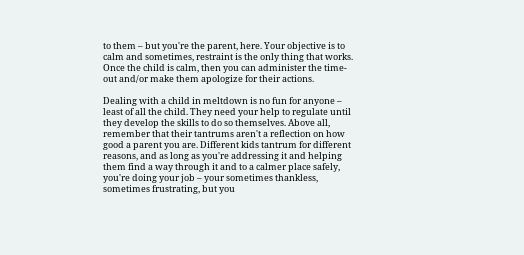to them – but you're the parent, here. Your objective is to calm and sometimes, restraint is the only thing that works. Once the child is calm, then you can administer the time-out and/or make them apologize for their actions.

Dealing with a child in meltdown is no fun for anyone – least of all the child. They need your help to regulate until they develop the skills to do so themselves. Above all, remember that their tantrums aren't a reflection on how good a parent you are. Different kids tantrum for different reasons, and as long as you're addressing it and helping them find a way through it and to a calmer place safely, you're doing your job – your sometimes thankless, sometimes frustrating, but you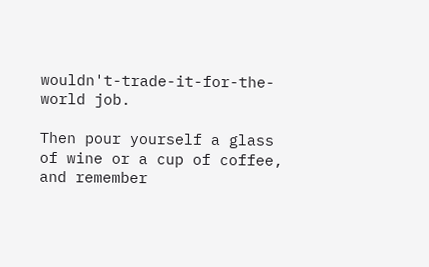wouldn't-trade-it-for-the-world job.

Then pour yourself a glass of wine or a cup of coffee, and remember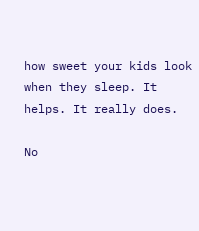how sweet your kids look when they sleep. It helps. It really does.

No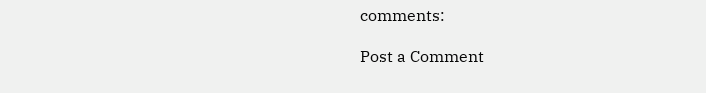comments:

Post a Comment